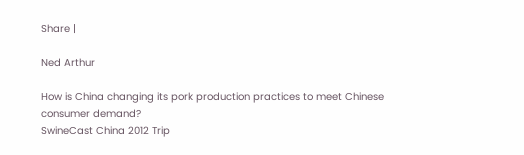Share |

Ned Arthur

How is China changing its pork production practices to meet Chinese consumer demand?
SwineCast China 2012 Trip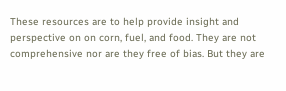These resources are to help provide insight and perspective on on corn, fuel, and food. They are not comprehensive nor are they free of bias. But they are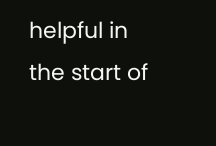helpful in the start of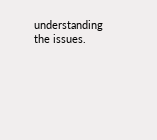understanding the issues.